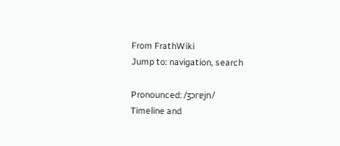From FrathWiki
Jump to: navigation, search

Pronounced: /ʒɔrɐjn/
Timeline and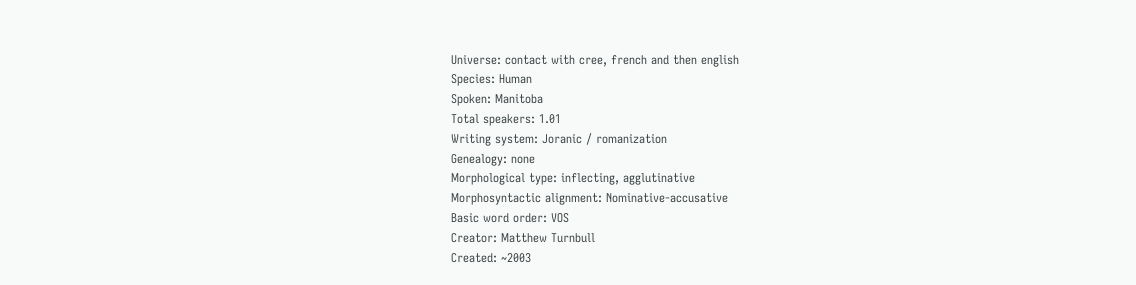Universe: contact with cree, french and then english
Species: Human
Spoken: Manitoba
Total speakers: 1.01
Writing system: Joranic / romanization
Genealogy: none
Morphological type: inflecting, agglutinative
Morphosyntactic alignment: Nominative-accusative
Basic word order: VOS
Creator: Matthew Turnbull
Created: ~2003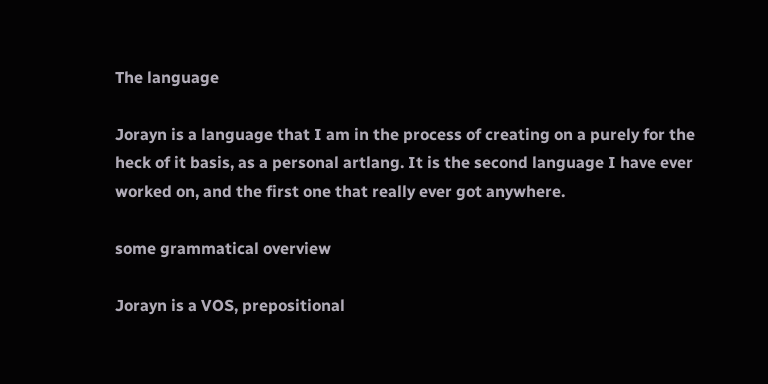The language

Jorayn is a language that I am in the process of creating on a purely for the heck of it basis, as a personal artlang. It is the second language I have ever worked on, and the first one that really ever got anywhere.

some grammatical overview

Jorayn is a VOS, prepositional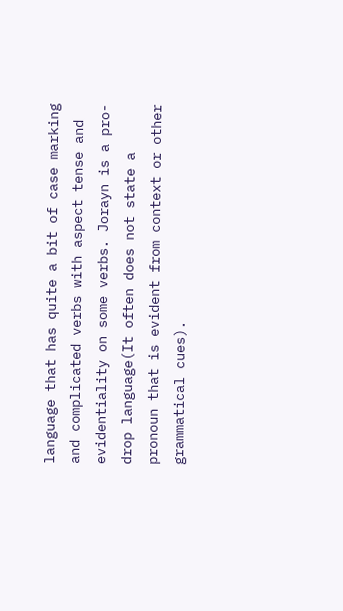language that has quite a bit of case marking and complicated verbs with aspect tense and evidentiality on some verbs. Jorayn is a pro-drop language(It often does not state a pronoun that is evident from context or other grammatical cues).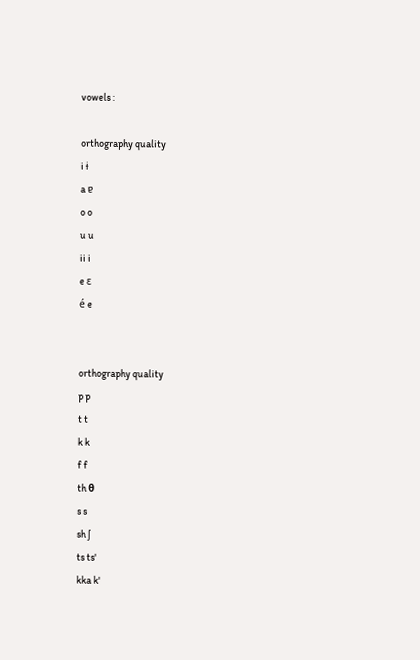vowels :

orthography quality
i ɨ
a ɐ
o o
u u
ii i
e ɛ
é e


orthography quality
p p
t t
k k
f f
th θ
s s
sh ʃ
ts ts'
kka k'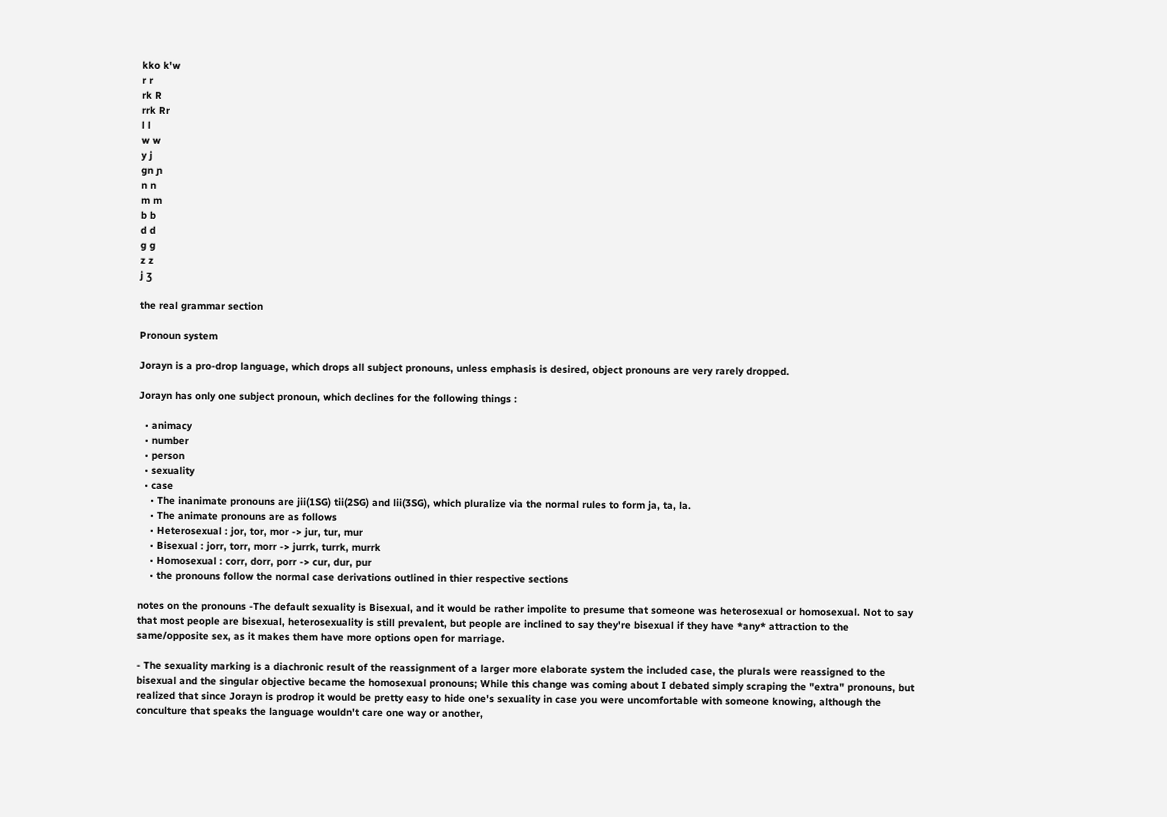kko k'w
r r
rk R
rrk Rr
l l
w w
y j
gn ɲ
n n
m m
b b
d d
g g
z z
j ʒ

the real grammar section

Pronoun system

Jorayn is a pro-drop language, which drops all subject pronouns, unless emphasis is desired, object pronouns are very rarely dropped.

Jorayn has only one subject pronoun, which declines for the following things :

  • animacy
  • number
  • person
  • sexuality
  • case
    • The inanimate pronouns are jii(1SG) tii(2SG) and lii(3SG), which pluralize via the normal rules to form ja, ta, la.
    • The animate pronouns are as follows
    • Heterosexual : jor, tor, mor -> jur, tur, mur
    • Bisexual : jorr, torr, morr -> jurrk, turrk, murrk
    • Homosexual : corr, dorr, porr -> cur, dur, pur
    • the pronouns follow the normal case derivations outlined in thier respective sections

notes on the pronouns -The default sexuality is Bisexual, and it would be rather impolite to presume that someone was heterosexual or homosexual. Not to say that most people are bisexual, heterosexuality is still prevalent, but people are inclined to say they're bisexual if they have *any* attraction to the same/opposite sex, as it makes them have more options open for marriage.

- The sexuality marking is a diachronic result of the reassignment of a larger more elaborate system the included case, the plurals were reassigned to the bisexual and the singular objective became the homosexual pronouns; While this change was coming about I debated simply scraping the "extra" pronouns, but realized that since Jorayn is prodrop it would be pretty easy to hide one's sexuality in case you were uncomfortable with someone knowing, although the conculture that speaks the language wouldn't care one way or another,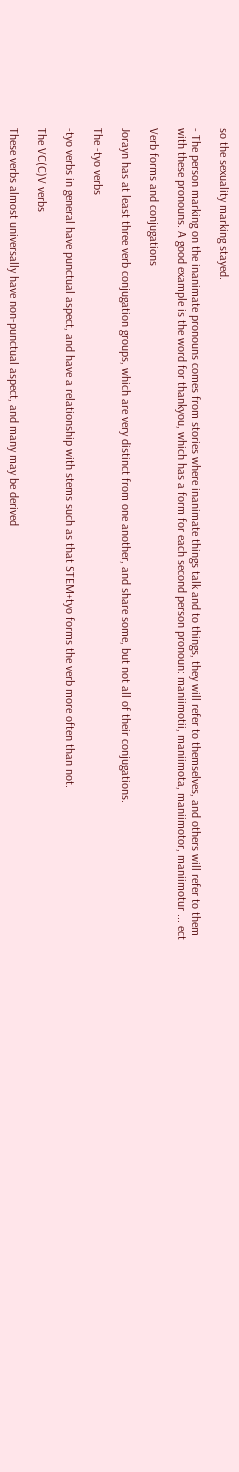so the sexuality marking stayed.

- The person marking on the inanimate pronouns comes from stories where inanimate things talk and to things, they will refer to themselves, and others will refer to them with these pronouns. A good example is the word for thankyou, which has a form for each second person pronoun: maniimotii, maniimota, maniimotor, maniimotur ... ect

Verb forms and conjugations

Jorayn has at least three verb conjugation groups, which are very distinct from one another, and share some, but not all of their conjugations.

The -tyo verbs

-tyo verbs in general have punctual aspect, and have a relationship with stems such as that STEM+tyo forms the verb more often than not.

The VC(C)V verbs

These verbs almost universally have non-punctual aspect, and many may be derived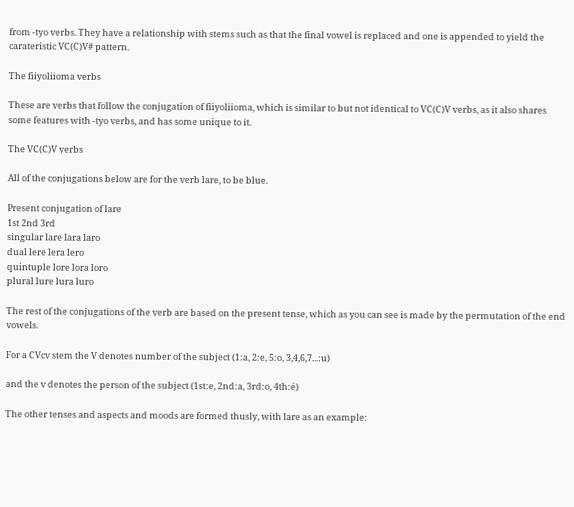from -tyo verbs. They have a relationship with stems such as that the final vowel is replaced and one is appended to yield the carateristic VC(C)V# pattern.

The fiiyoliioma verbs

These are verbs that follow the conjugation of fiiyoliioma, which is similar to but not identical to VC(C)V verbs, as it also shares some features with -tyo verbs, and has some unique to it.

The VC(C)V verbs

All of the conjugations below are for the verb lare, to be blue.

Present conjugation of lare
1st 2nd 3rd
singular lare lara laro
dual lere lera lero
quintuple lore lora loro
plural lure lura luro

The rest of the conjugations of the verb are based on the present tense, which as you can see is made by the permutation of the end vowels.

For a CVcv stem the V denotes number of the subject (1:a, 2:e, 5:o, 3,4,6,7...:u)

and the v denotes the person of the subject (1st:e, 2nd:a, 3rd:o, 4th:é)

The other tenses and aspects and moods are formed thusly, with lare as an example: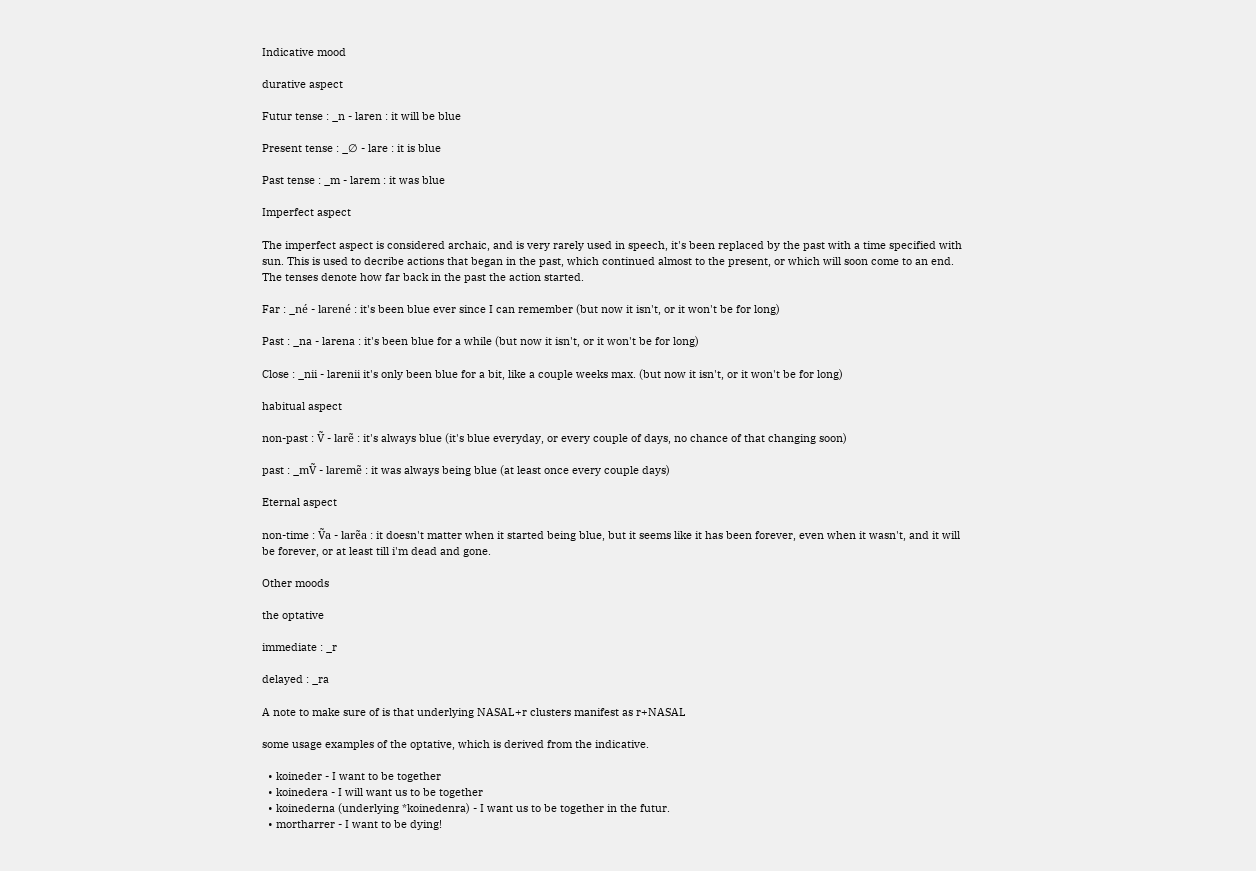Indicative mood

durative aspect

Futur tense : _n - laren : it will be blue

Present tense : _∅ - lare : it is blue

Past tense : _m - larem : it was blue

Imperfect aspect

The imperfect aspect is considered archaic, and is very rarely used in speech, it's been replaced by the past with a time specified with sun. This is used to decribe actions that began in the past, which continued almost to the present, or which will soon come to an end. The tenses denote how far back in the past the action started.

Far : _né - larené : it's been blue ever since I can remember (but now it isn't, or it won't be for long)

Past : _na - larena : it's been blue for a while (but now it isn't, or it won't be for long)

Close : _nii - larenii it's only been blue for a bit, like a couple weeks max. (but now it isn't, or it won't be for long)

habitual aspect

non-past : Ṽ - larẽ : it's always blue (it's blue everyday, or every couple of days, no chance of that changing soon)

past : _mṼ - laremẽ : it was always being blue (at least once every couple days)

Eternal aspect

non-time : Ṽa - larẽa : it doesn't matter when it started being blue, but it seems like it has been forever, even when it wasn't, and it will be forever, or at least till i'm dead and gone.

Other moods

the optative

immediate : _r

delayed : _ra

A note to make sure of is that underlying NASAL+r clusters manifest as r+NASAL

some usage examples of the optative, which is derived from the indicative.

  • koineder - I want to be together
  • koinedera - I will want us to be together
  • koinederna (underlying *koinedenra) - I want us to be together in the futur.
  • mortharrer - I want to be dying!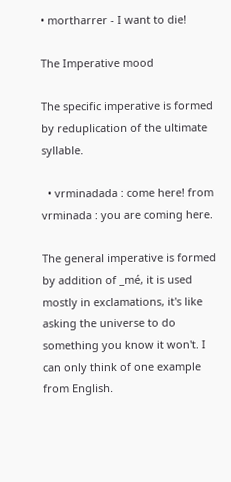• mortharrer - I want to die!

The Imperative mood

The specific imperative is formed by reduplication of the ultimate syllable.

  • vrminadada : come here! from vrminada : you are coming here.

The general imperative is formed by addition of _mé, it is used mostly in exclamations, it's like asking the universe to do something you know it won't. I can only think of one example from English.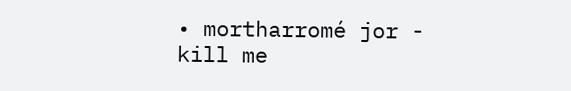• mortharromé jor - kill me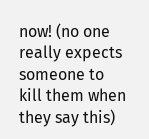now! (no one really expects someone to kill them when they say this)